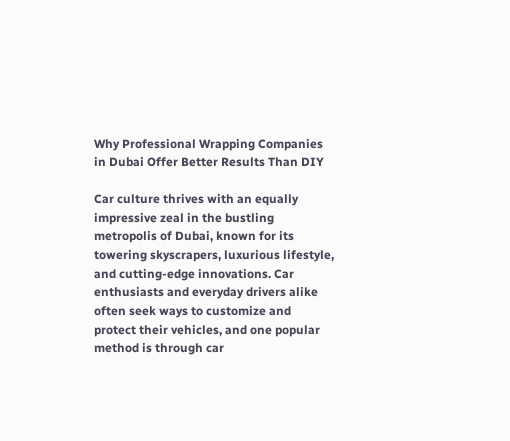Why Professional Wrapping Companies in Dubai Offer Better Results Than DIY

Car culture thrives with an equally impressive zeal in the bustling metropolis of Dubai, known for its towering skyscrapers, luxurious lifestyle, and cutting-edge innovations. Car enthusiasts and everyday drivers alike often seek ways to customize and protect their vehicles, and one popular method is through car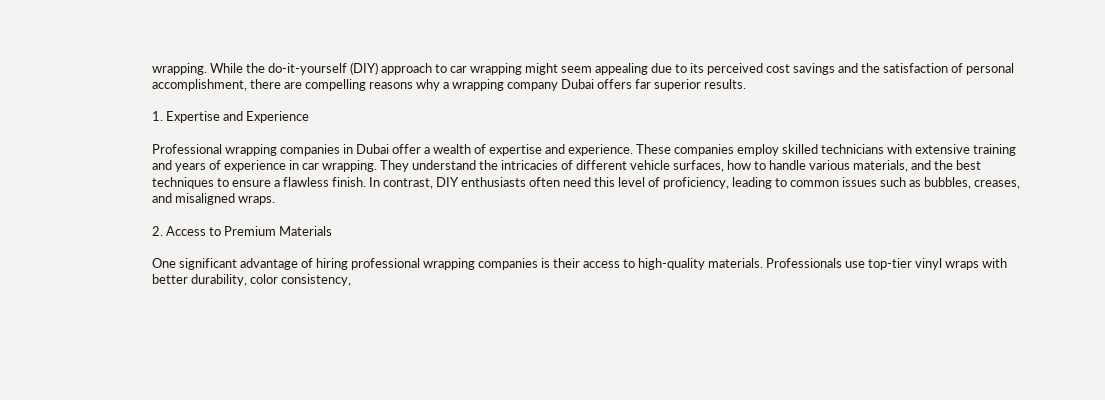wrapping. While the do-it-yourself (DIY) approach to car wrapping might seem appealing due to its perceived cost savings and the satisfaction of personal accomplishment, there are compelling reasons why a wrapping company Dubai offers far superior results.

1. Expertise and Experience

Professional wrapping companies in Dubai offer a wealth of expertise and experience. These companies employ skilled technicians with extensive training and years of experience in car wrapping. They understand the intricacies of different vehicle surfaces, how to handle various materials, and the best techniques to ensure a flawless finish. In contrast, DIY enthusiasts often need this level of proficiency, leading to common issues such as bubbles, creases, and misaligned wraps.

2. Access to Premium Materials

One significant advantage of hiring professional wrapping companies is their access to high-quality materials. Professionals use top-tier vinyl wraps with better durability, color consistency,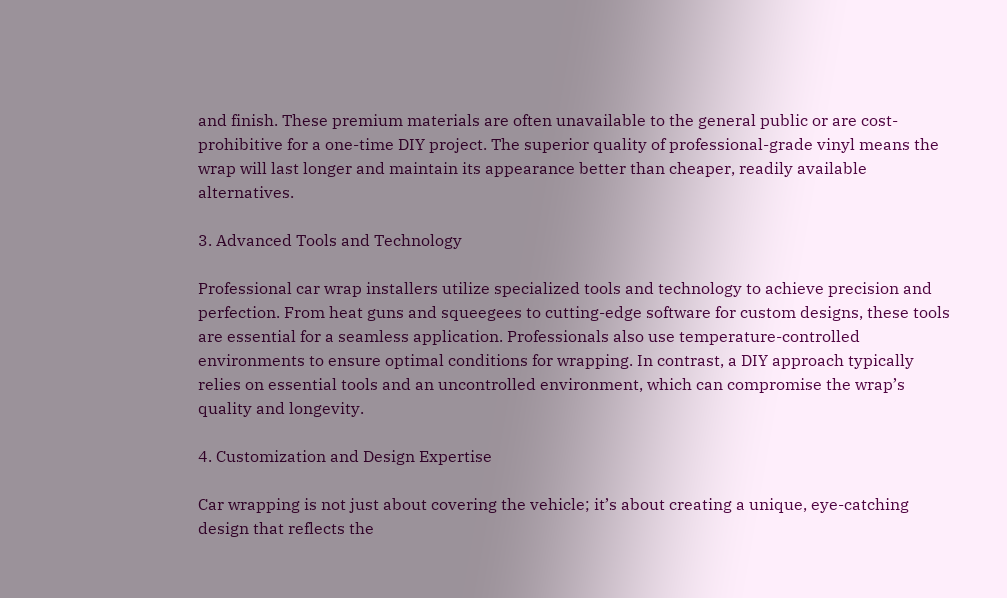and finish. These premium materials are often unavailable to the general public or are cost-prohibitive for a one-time DIY project. The superior quality of professional-grade vinyl means the wrap will last longer and maintain its appearance better than cheaper, readily available alternatives.

3. Advanced Tools and Technology

Professional car wrap installers utilize specialized tools and technology to achieve precision and perfection. From heat guns and squeegees to cutting-edge software for custom designs, these tools are essential for a seamless application. Professionals also use temperature-controlled environments to ensure optimal conditions for wrapping. In contrast, a DIY approach typically relies on essential tools and an uncontrolled environment, which can compromise the wrap’s quality and longevity.

4. Customization and Design Expertise

Car wrapping is not just about covering the vehicle; it’s about creating a unique, eye-catching design that reflects the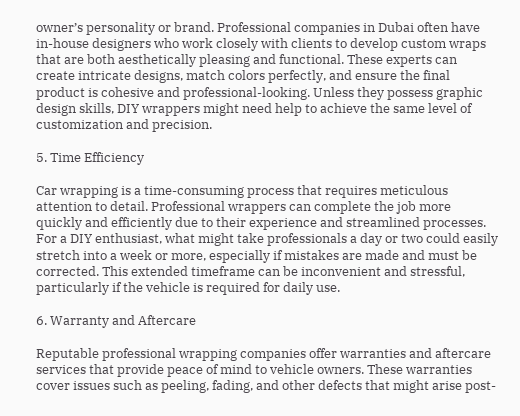owner’s personality or brand. Professional companies in Dubai often have in-house designers who work closely with clients to develop custom wraps that are both aesthetically pleasing and functional. These experts can create intricate designs, match colors perfectly, and ensure the final product is cohesive and professional-looking. Unless they possess graphic design skills, DIY wrappers might need help to achieve the same level of customization and precision.

5. Time Efficiency

Car wrapping is a time-consuming process that requires meticulous attention to detail. Professional wrappers can complete the job more quickly and efficiently due to their experience and streamlined processes. For a DIY enthusiast, what might take professionals a day or two could easily stretch into a week or more, especially if mistakes are made and must be corrected. This extended timeframe can be inconvenient and stressful, particularly if the vehicle is required for daily use.

6. Warranty and Aftercare

Reputable professional wrapping companies offer warranties and aftercare services that provide peace of mind to vehicle owners. These warranties cover issues such as peeling, fading, and other defects that might arise post-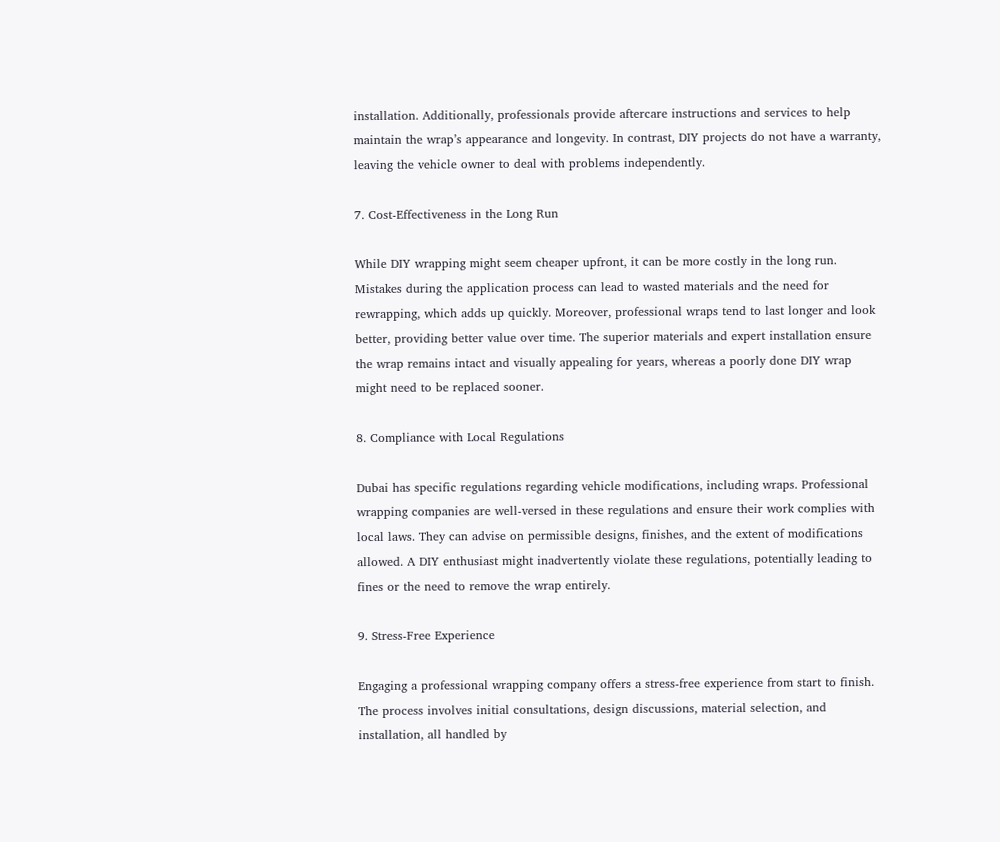installation. Additionally, professionals provide aftercare instructions and services to help maintain the wrap’s appearance and longevity. In contrast, DIY projects do not have a warranty, leaving the vehicle owner to deal with problems independently.

7. Cost-Effectiveness in the Long Run

While DIY wrapping might seem cheaper upfront, it can be more costly in the long run. Mistakes during the application process can lead to wasted materials and the need for rewrapping, which adds up quickly. Moreover, professional wraps tend to last longer and look better, providing better value over time. The superior materials and expert installation ensure the wrap remains intact and visually appealing for years, whereas a poorly done DIY wrap might need to be replaced sooner.

8. Compliance with Local Regulations

Dubai has specific regulations regarding vehicle modifications, including wraps. Professional wrapping companies are well-versed in these regulations and ensure their work complies with local laws. They can advise on permissible designs, finishes, and the extent of modifications allowed. A DIY enthusiast might inadvertently violate these regulations, potentially leading to fines or the need to remove the wrap entirely.

9. Stress-Free Experience

Engaging a professional wrapping company offers a stress-free experience from start to finish. The process involves initial consultations, design discussions, material selection, and installation, all handled by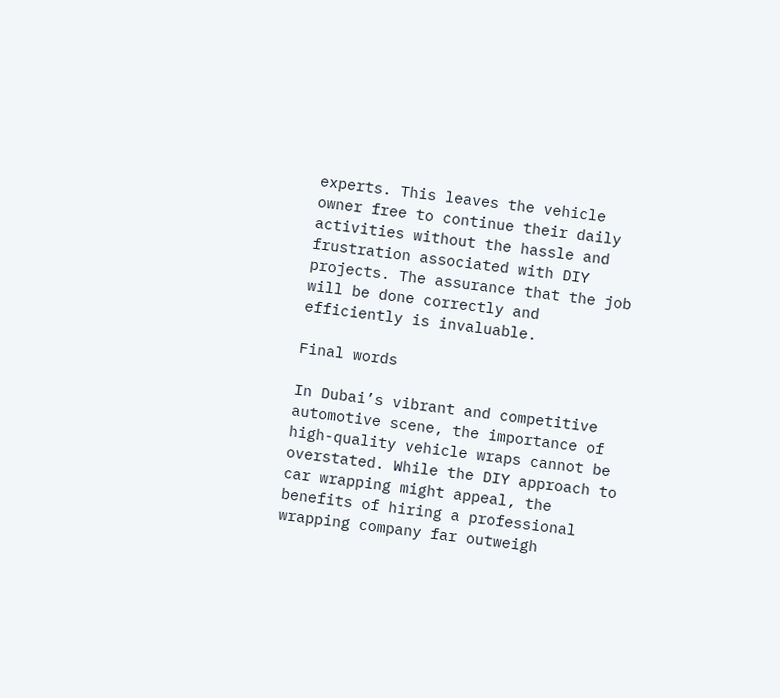experts. This leaves the vehicle owner free to continue their daily activities without the hassle and frustration associated with DIY projects. The assurance that the job will be done correctly and efficiently is invaluable.

Final words

In Dubai’s vibrant and competitive automotive scene, the importance of high-quality vehicle wraps cannot be overstated. While the DIY approach to car wrapping might appeal, the benefits of hiring a professional wrapping company far outweigh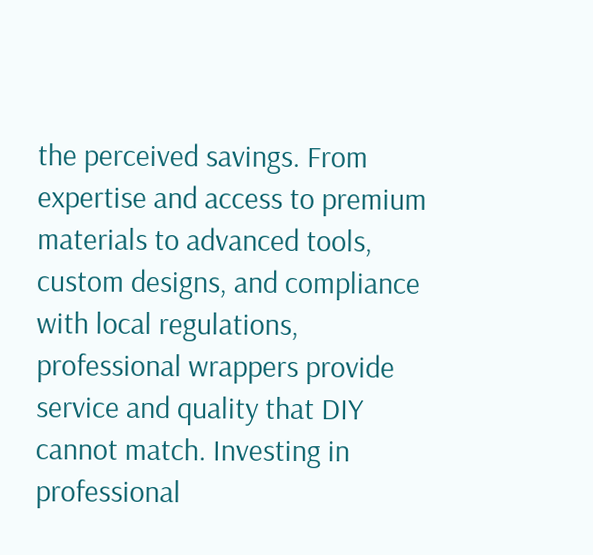the perceived savings. From expertise and access to premium materials to advanced tools, custom designs, and compliance with local regulations, professional wrappers provide service and quality that DIY cannot match. Investing in professional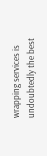wrapping services is undoubtedly the best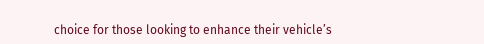choice for those looking to enhance their vehicle’s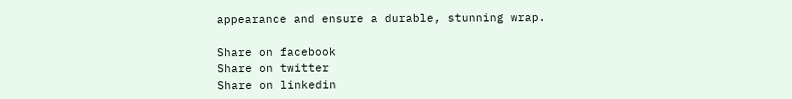appearance and ensure a durable, stunning wrap.

Share on facebook
Share on twitter
Share on linkedin